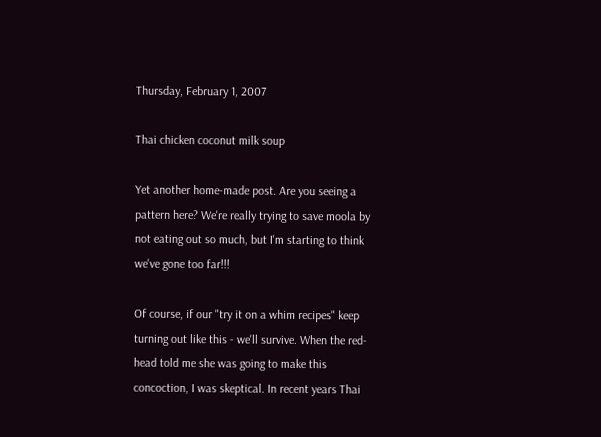Thursday, February 1, 2007

Thai chicken coconut milk soup

Yet another home-made post. Are you seeing a pattern here? We're really trying to save moola by not eating out so much, but I'm starting to think we've gone too far!!!

Of course, if our "try it on a whim recipes" keep turning out like this - we'll survive. When the red-head told me she was going to make this concoction, I was skeptical. In recent years Thai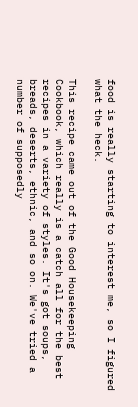food is really starting to interest me, so I figured what the heck.

This recipe came out of the Good Housekeeping Cookbook, which really is a catch all for the best recipes in a variety of styles. It's got soups, breads, deserts, ethnic, and so on. We've tried a number of supposedly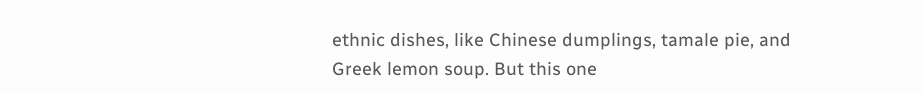ethnic dishes, like Chinese dumplings, tamale pie, and Greek lemon soup. But this one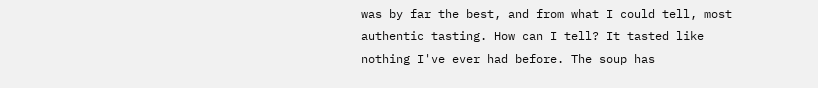was by far the best, and from what I could tell, most authentic tasting. How can I tell? It tasted like nothing I've ever had before. The soup has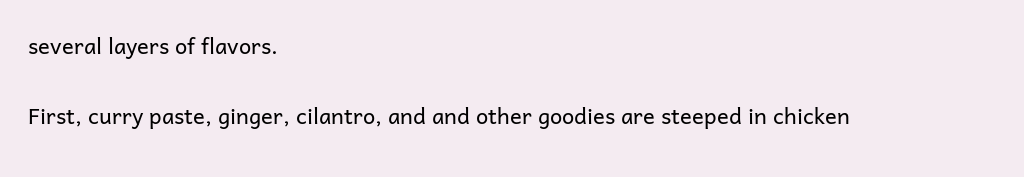several layers of flavors.

First, curry paste, ginger, cilantro, and and other goodies are steeped in chicken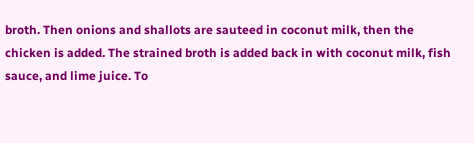broth. Then onions and shallots are sauteed in coconut milk, then the chicken is added. The strained broth is added back in with coconut milk, fish sauce, and lime juice. To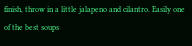finish, throw in a little jalapeno and cilantro. Easily one of the best soups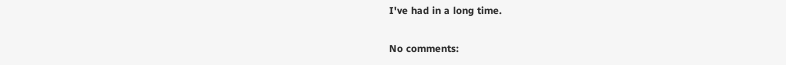I've had in a long time.

No comments: